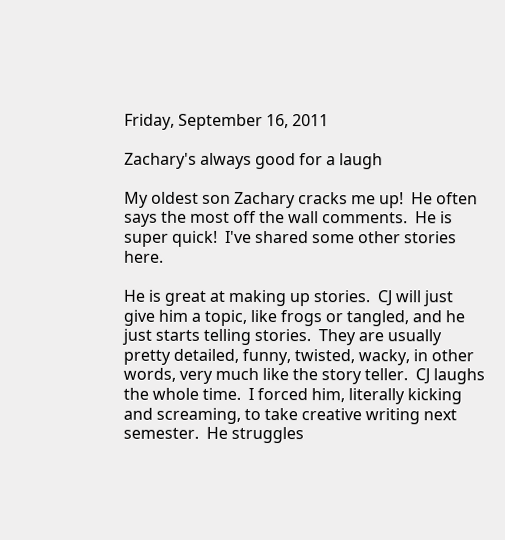Friday, September 16, 2011

Zachary's always good for a laugh

My oldest son Zachary cracks me up!  He often says the most off the wall comments.  He is super quick!  I've shared some other stories here.

He is great at making up stories.  CJ will just give him a topic, like frogs or tangled, and he just starts telling stories.  They are usually pretty detailed, funny, twisted, wacky, in other words, very much like the story teller.  CJ laughs the whole time.  I forced him, literally kicking and screaming, to take creative writing next semester.  He struggles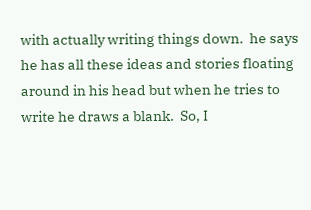with actually writing things down.  he says he has all these ideas and stories floating around in his head but when he tries to write he draws a blank.  So, I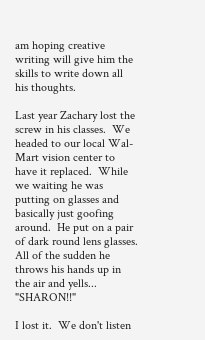am hoping creative writing will give him the skills to write down all his thoughts.

Last year Zachary lost the screw in his classes.  We headed to our local Wal-Mart vision center to have it replaced.  While we waiting he was putting on glasses and basically just goofing around.  He put on a pair of dark round lens glasses.  All of the sudden he throws his hands up in the air and yells... "SHARON!!"

I lost it.  We don't listen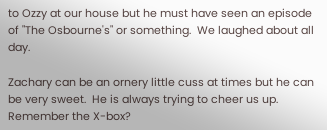to Ozzy at our house but he must have seen an episode of "The Osbourne's" or something.  We laughed about all day.

Zachary can be an ornery little cuss at times but he can be very sweet.  He is always trying to cheer us up. Remember the X-box?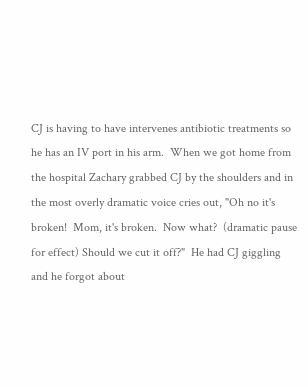CJ is having to have intervenes antibiotic treatments so he has an IV port in his arm.  When we got home from the hospital Zachary grabbed CJ by the shoulders and in the most overly dramatic voice cries out, "Oh no it's broken!  Mom, it's broken.  Now what?  (dramatic pause for effect) Should we cut it off?"  He had CJ giggling and he forgot about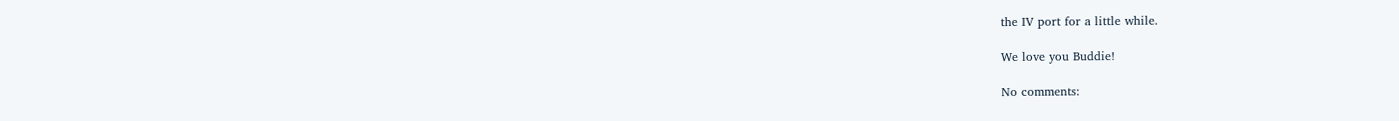the IV port for a little while.

We love you Buddie!

No comments: